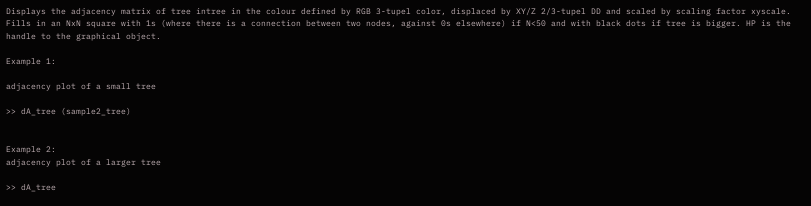Displays the adjacency matrix of tree intree in the colour defined by RGB 3-tupel color, displaced by XY/Z 2/3-tupel DD and scaled by scaling factor xyscale. Fills in an NxN square with 1s (where there is a connection between two nodes, against 0s elsewhere) if N<50 and with black dots if tree is bigger. HP is the handle to the graphical object.

Example 1:

adjacency plot of a small tree

>> dA_tree (sample2_tree)


Example 2:
adjacency plot of a larger tree

>> dA_tree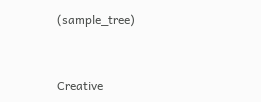(sample_tree)


Creative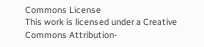Commons License
This work is licensed under a Creative Commons Attribution-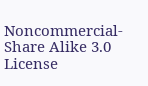Noncommercial-Share Alike 3.0 License